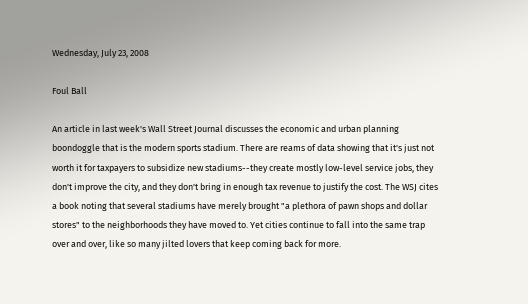Wednesday, July 23, 2008

Foul Ball

An article in last week's Wall Street Journal discusses the economic and urban planning boondoggle that is the modern sports stadium. There are reams of data showing that it's just not worth it for taxpayers to subsidize new stadiums--they create mostly low-level service jobs, they don't improve the city, and they don't bring in enough tax revenue to justify the cost. The WSJ cites a book noting that several stadiums have merely brought "a plethora of pawn shops and dollar stores" to the neighborhoods they have moved to. Yet cities continue to fall into the same trap over and over, like so many jilted lovers that keep coming back for more.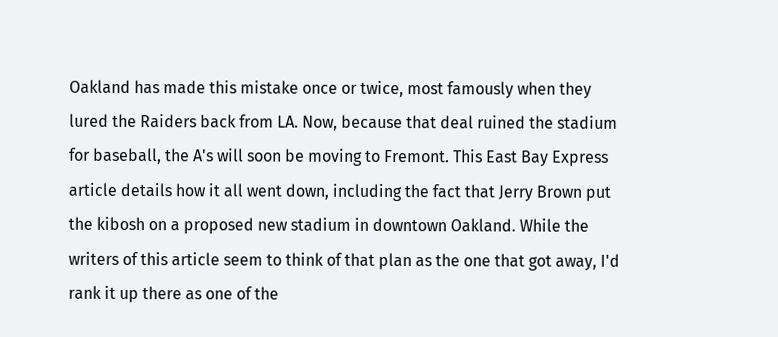Oakland has made this mistake once or twice, most famously when they lured the Raiders back from LA. Now, because that deal ruined the stadium for baseball, the A's will soon be moving to Fremont. This East Bay Express article details how it all went down, including the fact that Jerry Brown put the kibosh on a proposed new stadium in downtown Oakland. While the writers of this article seem to think of that plan as the one that got away, I'd rank it up there as one of the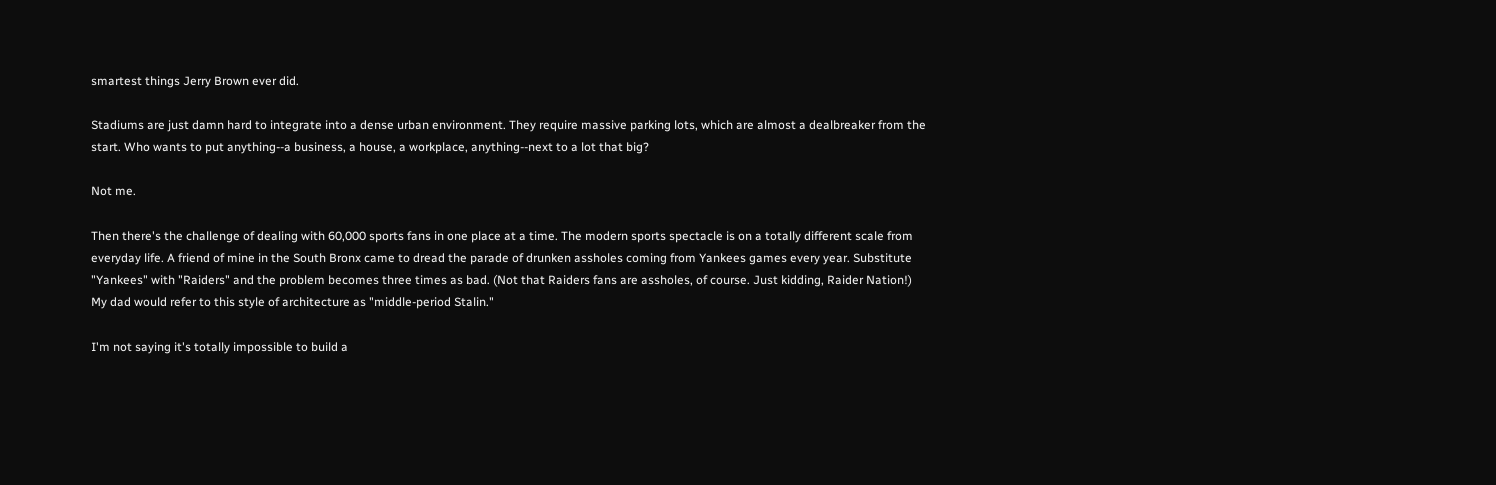smartest things Jerry Brown ever did.

Stadiums are just damn hard to integrate into a dense urban environment. They require massive parking lots, which are almost a dealbreaker from the start. Who wants to put anything--a business, a house, a workplace, anything--next to a lot that big?

Not me.

Then there's the challenge of dealing with 60,000 sports fans in one place at a time. The modern sports spectacle is on a totally different scale from everyday life. A friend of mine in the South Bronx came to dread the parade of drunken assholes coming from Yankees games every year. Substitute "Yankees" with "Raiders" and the problem becomes three times as bad. (Not that Raiders fans are assholes, of course. Just kidding, Raider Nation!)
My dad would refer to this style of architecture as "middle-period Stalin."

I'm not saying it's totally impossible to build a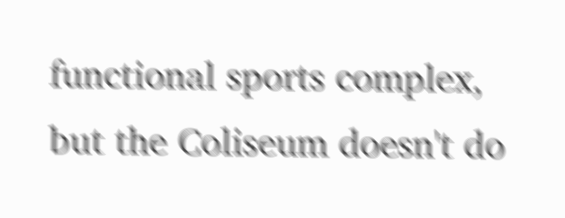functional sports complex, but the Coliseum doesn't do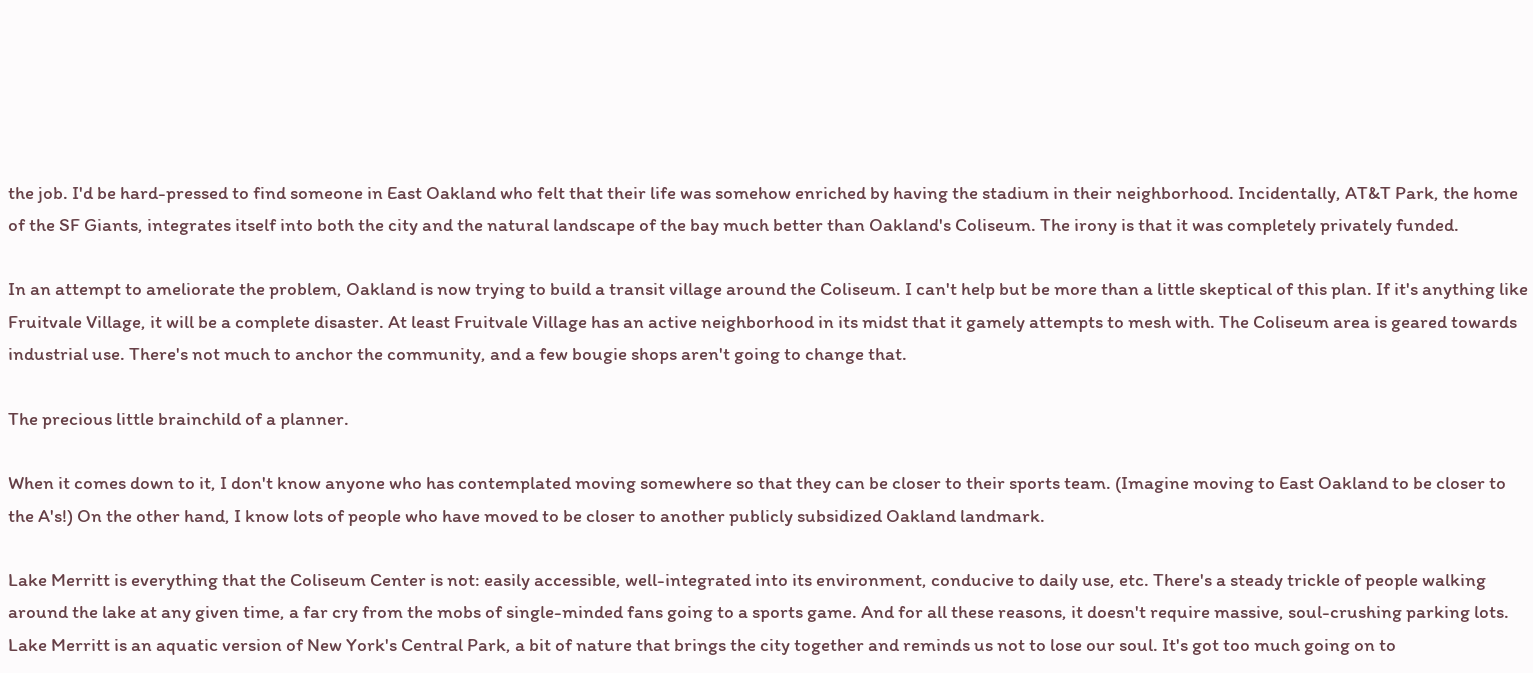the job. I'd be hard-pressed to find someone in East Oakland who felt that their life was somehow enriched by having the stadium in their neighborhood. Incidentally, AT&T Park, the home of the SF Giants, integrates itself into both the city and the natural landscape of the bay much better than Oakland's Coliseum. The irony is that it was completely privately funded.

In an attempt to ameliorate the problem, Oakland is now trying to build a transit village around the Coliseum. I can't help but be more than a little skeptical of this plan. If it's anything like Fruitvale Village, it will be a complete disaster. At least Fruitvale Village has an active neighborhood in its midst that it gamely attempts to mesh with. The Coliseum area is geared towards industrial use. There's not much to anchor the community, and a few bougie shops aren't going to change that.

The precious little brainchild of a planner.

When it comes down to it, I don't know anyone who has contemplated moving somewhere so that they can be closer to their sports team. (Imagine moving to East Oakland to be closer to the A's!) On the other hand, I know lots of people who have moved to be closer to another publicly subsidized Oakland landmark.

Lake Merritt is everything that the Coliseum Center is not: easily accessible, well-integrated into its environment, conducive to daily use, etc. There's a steady trickle of people walking around the lake at any given time, a far cry from the mobs of single-minded fans going to a sports game. And for all these reasons, it doesn't require massive, soul-crushing parking lots. Lake Merritt is an aquatic version of New York's Central Park, a bit of nature that brings the city together and reminds us not to lose our soul. It's got too much going on to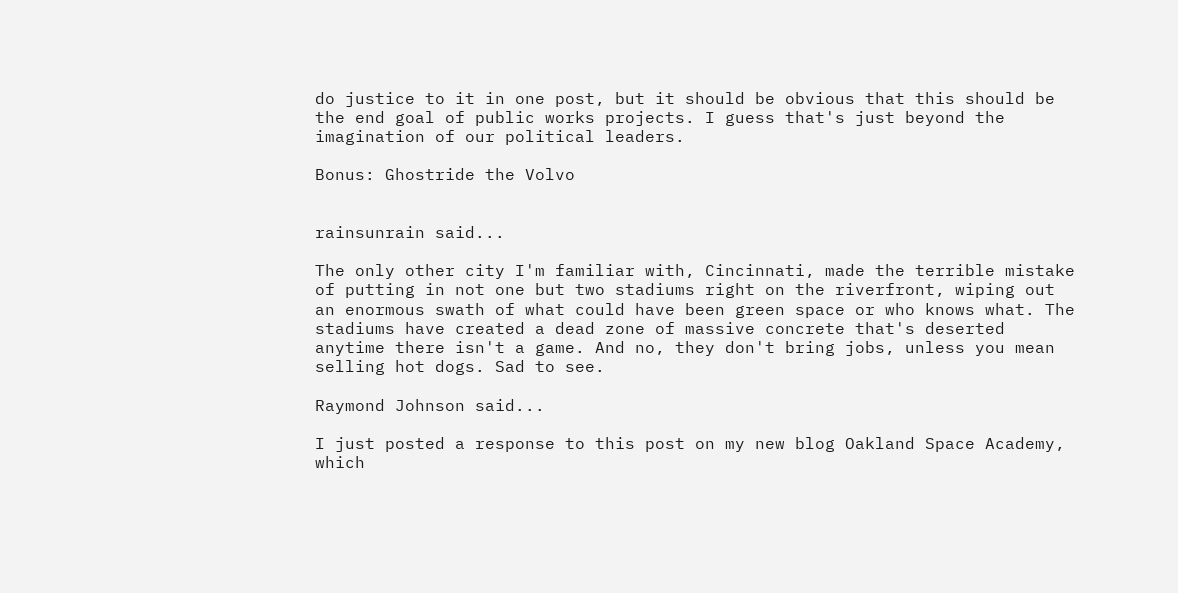do justice to it in one post, but it should be obvious that this should be the end goal of public works projects. I guess that's just beyond the imagination of our political leaders.

Bonus: Ghostride the Volvo


rainsunrain said...

The only other city I'm familiar with, Cincinnati, made the terrible mistake of putting in not one but two stadiums right on the riverfront, wiping out an enormous swath of what could have been green space or who knows what. The stadiums have created a dead zone of massive concrete that's deserted anytime there isn't a game. And no, they don't bring jobs, unless you mean selling hot dogs. Sad to see.

Raymond Johnson said...

I just posted a response to this post on my new blog Oakland Space Academy, which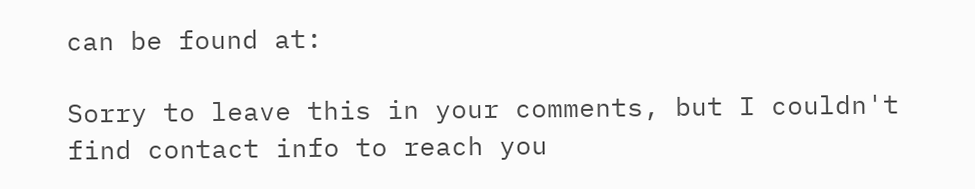can be found at:

Sorry to leave this in your comments, but I couldn't find contact info to reach you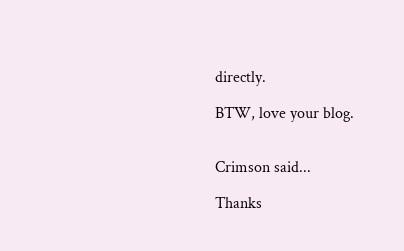directly.

BTW, love your blog.


Crimson said...

Thanks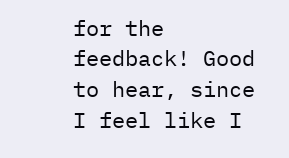for the feedback! Good to hear, since I feel like I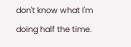don't know what I'm doing half the time.